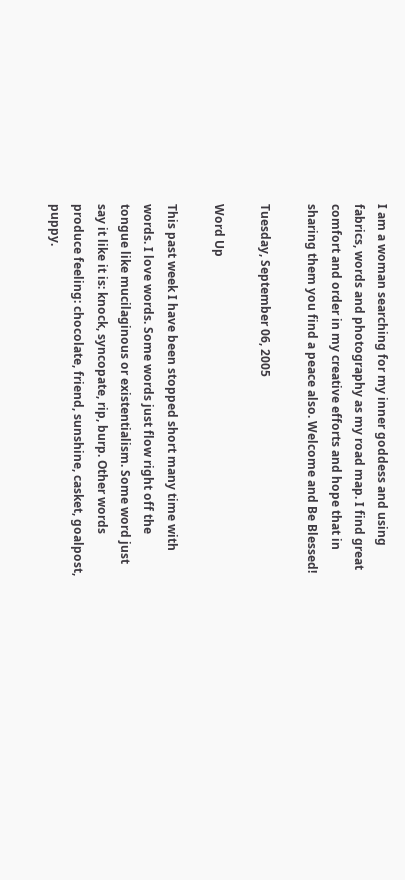I am a woman searching for my inner goddess and using fabrics, words and photography as my road map. I find great comfort and order in my creative efforts and hope that in sharing them you find a peace also. Welcome and Be Blessed!

Tuesday, September 06, 2005

Word Up

This past week I have been stopped short many time with words. I love words. Some words just flow right off the tongue like mucilaginous or existentialism. Some word just say it like it is: knock, syncopate, rip, burp. Other words produce feeling: chocolate, friend, sunshine, casket, goalpost, puppy.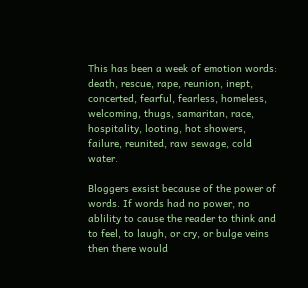This has been a week of emotion words: death, rescue, rape, reunion, inept, concerted, fearful, fearless, homeless, welcoming, thugs, samaritan, race, hospitality, looting, hot showers, failure, reunited, raw sewage, cold water.

Bloggers exsist because of the power of words. If words had no power, no ablility to cause the reader to think and to feel, to laugh, or cry, or bulge veins then there would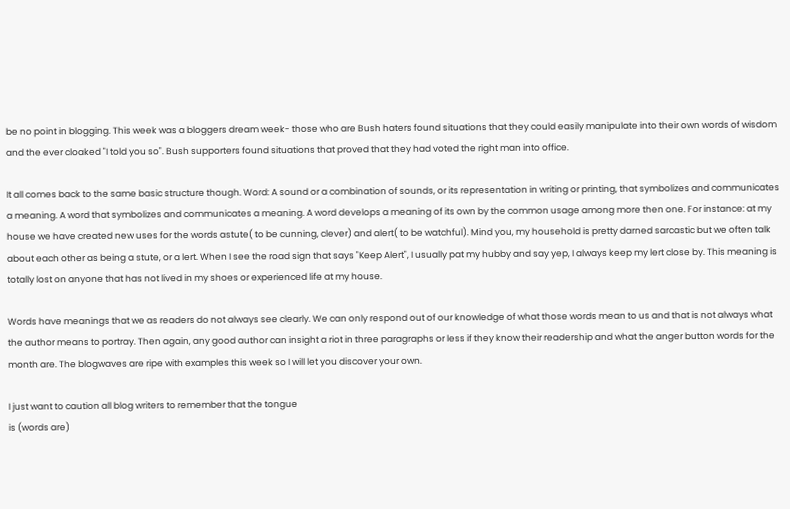be no point in blogging. This week was a bloggers dream week- those who are Bush haters found situations that they could easily manipulate into their own words of wisdom and the ever cloaked "I told you so". Bush supporters found situations that proved that they had voted the right man into office.

It all comes back to the same basic structure though. Word: A sound or a combination of sounds, or its representation in writing or printing, that symbolizes and communicates a meaning. A word that symbolizes and communicates a meaning. A word develops a meaning of its own by the common usage among more then one. For instance: at my house we have created new uses for the words astute( to be cunning, clever) and alert( to be watchful). Mind you, my household is pretty darned sarcastic but we often talk about each other as being a stute, or a lert. When I see the road sign that says "Keep Alert", I usually pat my hubby and say yep, I always keep my lert close by. This meaning is totally lost on anyone that has not lived in my shoes or experienced life at my house.

Words have meanings that we as readers do not always see clearly. We can only respond out of our knowledge of what those words mean to us and that is not always what the author means to portray. Then again, any good author can insight a riot in three paragraphs or less if they know their readership and what the anger button words for the month are. The blogwaves are ripe with examples this week so I will let you discover your own.

I just want to caution all blog writers to remember that the tongue
is (words are)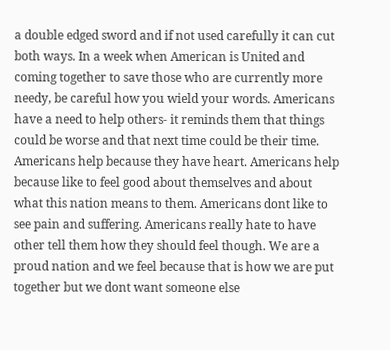a double edged sword and if not used carefully it can cut both ways. In a week when American is United and coming together to save those who are currently more needy, be careful how you wield your words. Americans have a need to help others- it reminds them that things could be worse and that next time could be their time. Americans help because they have heart. Americans help because like to feel good about themselves and about what this nation means to them. Americans dont like to see pain and suffering. Americans really hate to have other tell them how they should feel though. We are a proud nation and we feel because that is how we are put together but we dont want someone else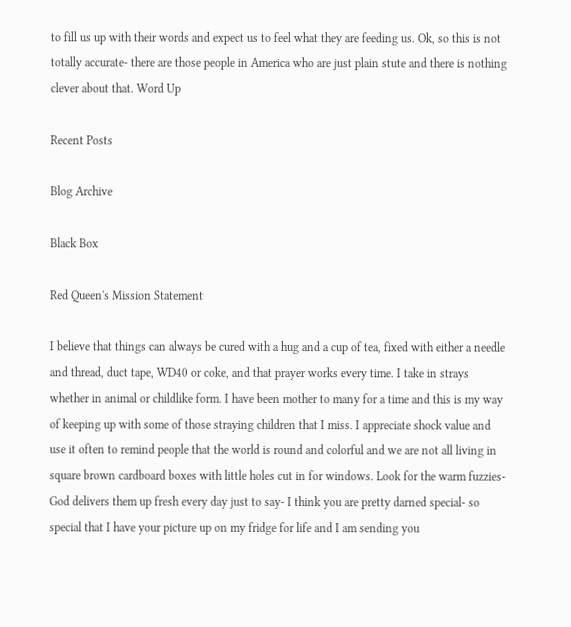to fill us up with their words and expect us to feel what they are feeding us. Ok, so this is not totally accurate- there are those people in America who are just plain stute and there is nothing clever about that. Word Up

Recent Posts

Blog Archive

Black Box

Red Queen's Mission Statement

I believe that things can always be cured with a hug and a cup of tea, fixed with either a needle and thread, duct tape, WD40 or coke, and that prayer works every time. I take in strays whether in animal or childlike form. I have been mother to many for a time and this is my way of keeping up with some of those straying children that I miss. I appreciate shock value and use it often to remind people that the world is round and colorful and we are not all living in square brown cardboard boxes with little holes cut in for windows. Look for the warm fuzzies- God delivers them up fresh every day just to say- I think you are pretty darned special- so special that I have your picture up on my fridge for life and I am sending you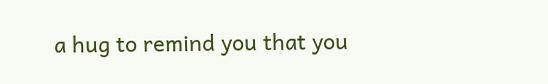a hug to remind you that you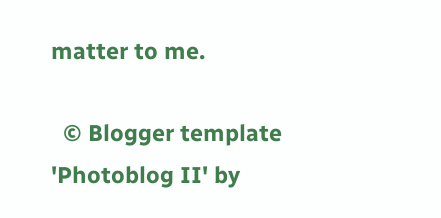matter to me.

  © Blogger template 'Photoblog II' by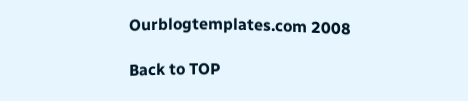Ourblogtemplates.com 2008

Back to TOP